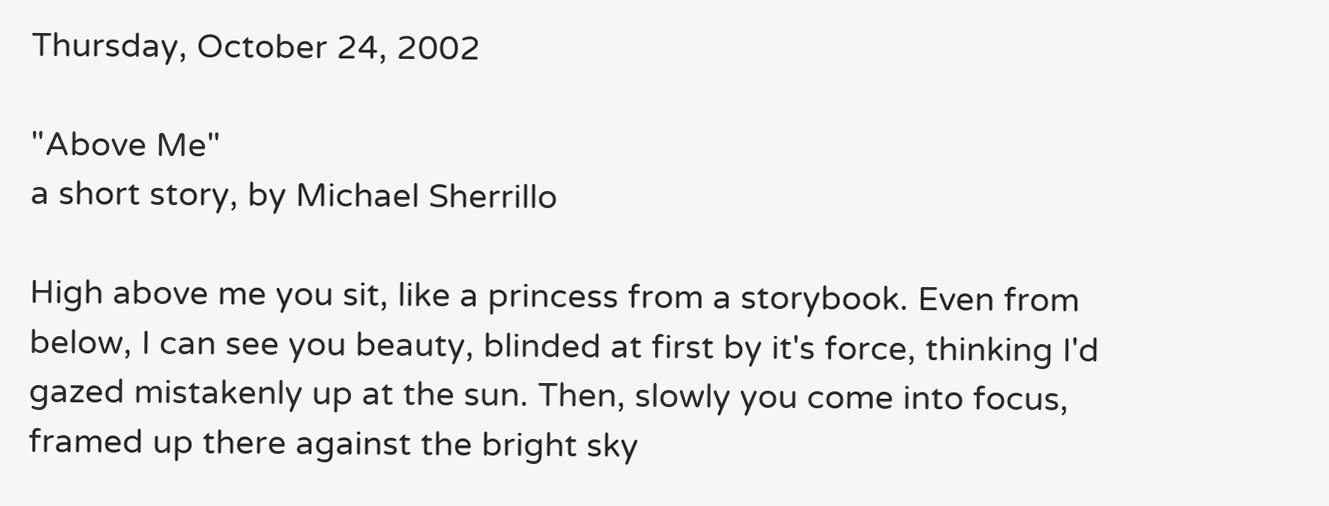Thursday, October 24, 2002

"Above Me"
a short story, by Michael Sherrillo

High above me you sit, like a princess from a storybook. Even from below, I can see you beauty, blinded at first by it's force, thinking I'd gazed mistakenly up at the sun. Then, slowly you come into focus, framed up there against the bright sky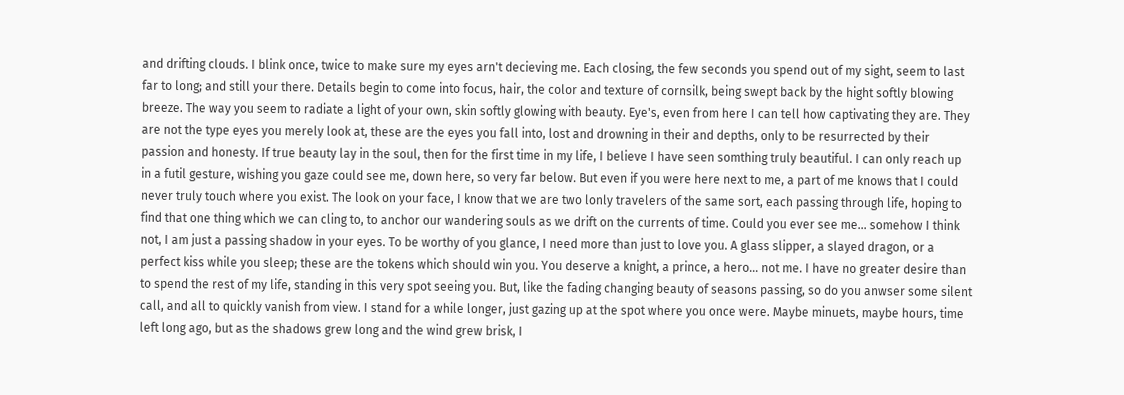and drifting clouds. I blink once, twice to make sure my eyes arn't decieving me. Each closing, the few seconds you spend out of my sight, seem to last far to long; and still your there. Details begin to come into focus, hair, the color and texture of cornsilk, being swept back by the hight softly blowing breeze. The way you seem to radiate a light of your own, skin softly glowing with beauty. Eye's, even from here I can tell how captivating they are. They are not the type eyes you merely look at, these are the eyes you fall into, lost and drowning in their and depths, only to be resurrected by their passion and honesty. If true beauty lay in the soul, then for the first time in my life, I believe I have seen somthing truly beautiful. I can only reach up in a futil gesture, wishing you gaze could see me, down here, so very far below. But even if you were here next to me, a part of me knows that I could never truly touch where you exist. The look on your face, I know that we are two lonly travelers of the same sort, each passing through life, hoping to find that one thing which we can cling to, to anchor our wandering souls as we drift on the currents of time. Could you ever see me... somehow I think not, I am just a passing shadow in your eyes. To be worthy of you glance, I need more than just to love you. A glass slipper, a slayed dragon, or a perfect kiss while you sleep; these are the tokens which should win you. You deserve a knight, a prince, a hero... not me. I have no greater desire than to spend the rest of my life, standing in this very spot seeing you. But, like the fading changing beauty of seasons passing, so do you anwser some silent call, and all to quickly vanish from view. I stand for a while longer, just gazing up at the spot where you once were. Maybe minuets, maybe hours, time left long ago, but as the shadows grew long and the wind grew brisk, I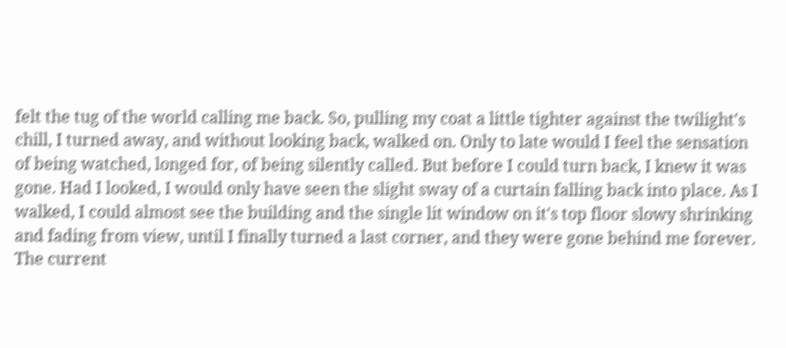felt the tug of the world calling me back. So, pulling my coat a little tighter against the twilight's chill, I turned away, and without looking back, walked on. Only to late would I feel the sensation of being watched, longed for, of being silently called. But before I could turn back, I knew it was gone. Had I looked, I would only have seen the slight sway of a curtain falling back into place. As I walked, I could almost see the building and the single lit window on it's top floor slowy shrinking and fading from view, until I finally turned a last corner, and they were gone behind me forever. The current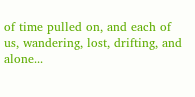of time pulled on, and each of us, wandering, lost, drifting, and alone...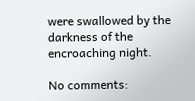were swallowed by the darkness of the encroaching night.

No comments: